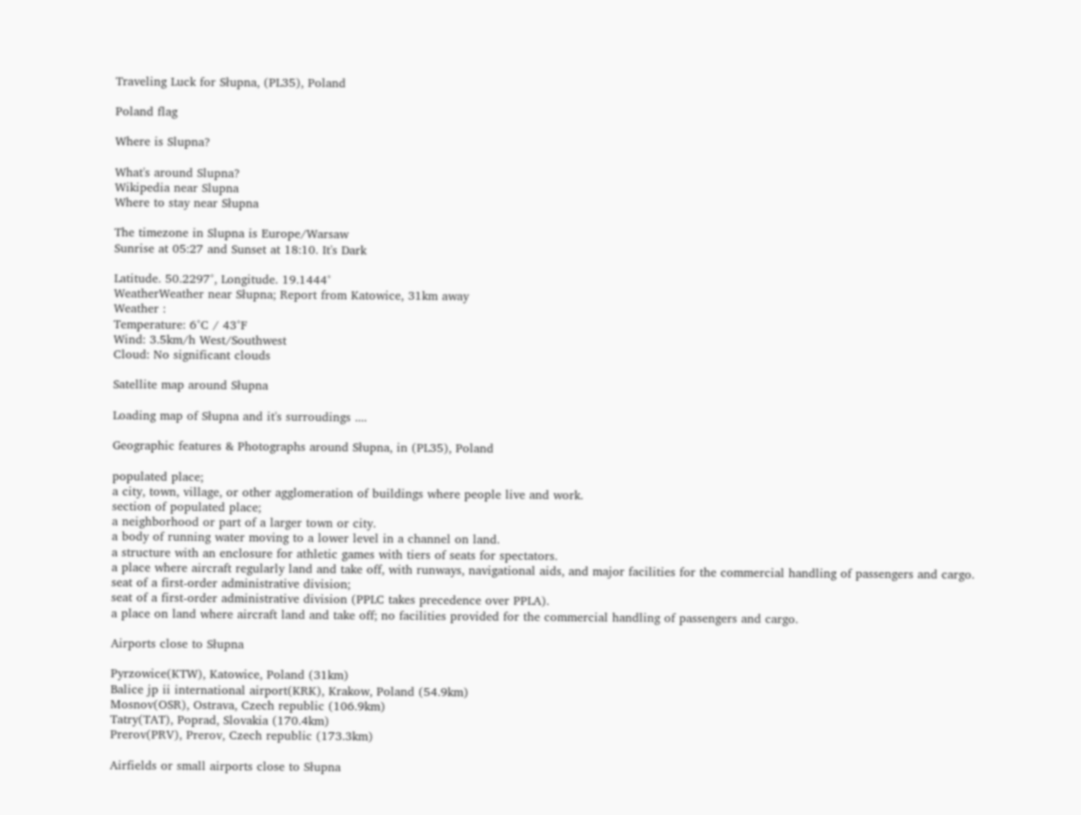Traveling Luck for Słupna, (PL35), Poland

Poland flag

Where is Slupna?

What's around Slupna?
Wikipedia near Slupna
Where to stay near Słupna

The timezone in Slupna is Europe/Warsaw
Sunrise at 05:27 and Sunset at 18:10. It's Dark

Latitude. 50.2297°, Longitude. 19.1444°
WeatherWeather near Słupna; Report from Katowice, 31km away
Weather :
Temperature: 6°C / 43°F
Wind: 3.5km/h West/Southwest
Cloud: No significant clouds

Satellite map around Słupna

Loading map of Słupna and it's surroudings ....

Geographic features & Photographs around Słupna, in (PL35), Poland

populated place;
a city, town, village, or other agglomeration of buildings where people live and work.
section of populated place;
a neighborhood or part of a larger town or city.
a body of running water moving to a lower level in a channel on land.
a structure with an enclosure for athletic games with tiers of seats for spectators.
a place where aircraft regularly land and take off, with runways, navigational aids, and major facilities for the commercial handling of passengers and cargo.
seat of a first-order administrative division;
seat of a first-order administrative division (PPLC takes precedence over PPLA).
a place on land where aircraft land and take off; no facilities provided for the commercial handling of passengers and cargo.

Airports close to Słupna

Pyrzowice(KTW), Katowice, Poland (31km)
Balice jp ii international airport(KRK), Krakow, Poland (54.9km)
Mosnov(OSR), Ostrava, Czech republic (106.9km)
Tatry(TAT), Poprad, Slovakia (170.4km)
Prerov(PRV), Prerov, Czech republic (173.3km)

Airfields or small airports close to Słupna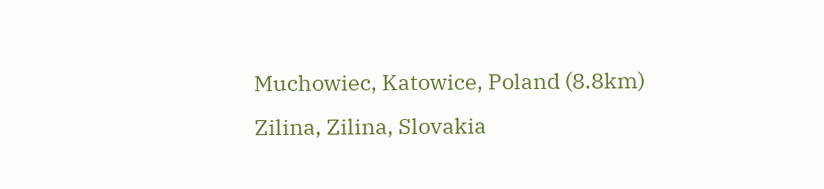Muchowiec, Katowice, Poland (8.8km)
Zilina, Zilina, Slovakia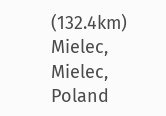(132.4km)
Mielec, Mielec, Poland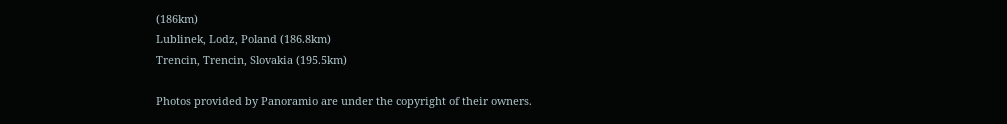(186km)
Lublinek, Lodz, Poland (186.8km)
Trencin, Trencin, Slovakia (195.5km)

Photos provided by Panoramio are under the copyright of their owners.